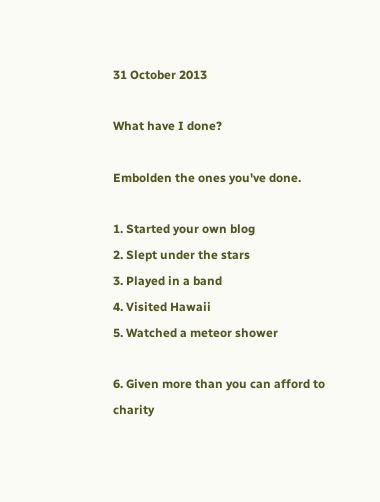31 October 2013

What have I done?

Embolden the ones you've done.

1. Started your own blog
2. Slept under the stars
3. Played in a band
4. Visited Hawaii
5. Watched a meteor shower

6. Given more than you can afford to charity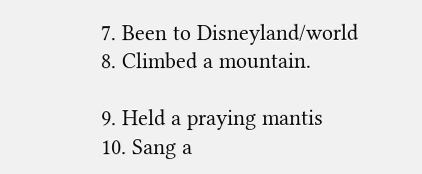7. Been to Disneyland/world
8. Climbed a mountain.

9. Held a praying mantis
10. Sang a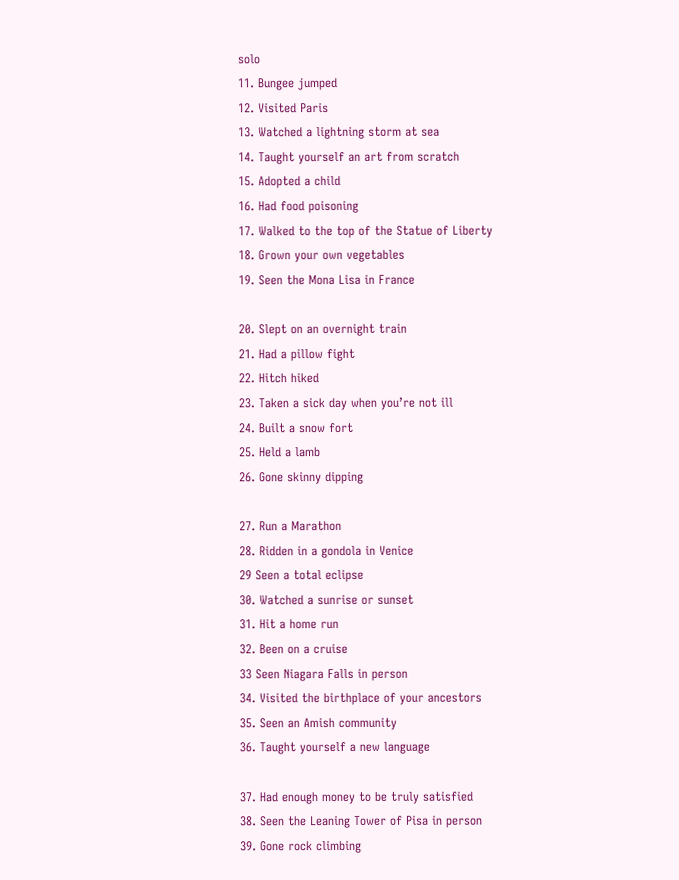solo
11. Bungee jumped
12. Visited Paris
13. Watched a lightning storm at sea
14. Taught yourself an art from scratch
15. Adopted a child
16. Had food poisoning
17. Walked to the top of the Statue of Liberty
18. Grown your own vegetables
19. Seen the Mona Lisa in France

20. Slept on an overnight train
21. Had a pillow fight
22. Hitch hiked
23. Taken a sick day when you’re not ill
24. Built a snow fort
25. Held a lamb
26. Gone skinny dipping

27. Run a Marathon
28. Ridden in a gondola in Venice
29 Seen a total eclipse
30. Watched a sunrise or sunset
31. Hit a home run
32. Been on a cruise
33 Seen Niagara Falls in person
34. Visited the birthplace of your ancestors
35. Seen an Amish community
36. Taught yourself a new language

37. Had enough money to be truly satisfied
38. Seen the Leaning Tower of Pisa in person
39. Gone rock climbing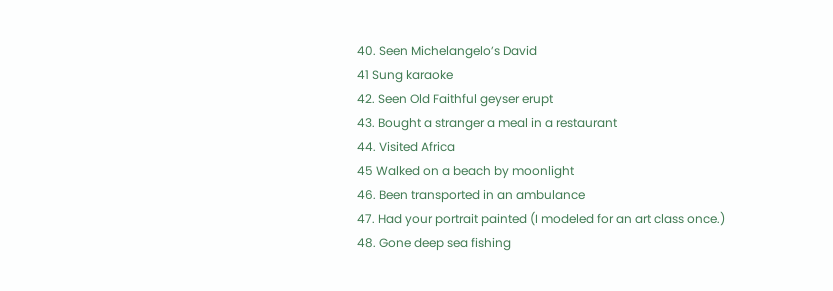40. Seen Michelangelo’s David
41 Sung karaoke
42. Seen Old Faithful geyser erupt
43. Bought a stranger a meal in a restaurant
44. Visited Africa
45 Walked on a beach by moonlight
46. Been transported in an ambulance
47. Had your portrait painted (I modeled for an art class once.)
48. Gone deep sea fishing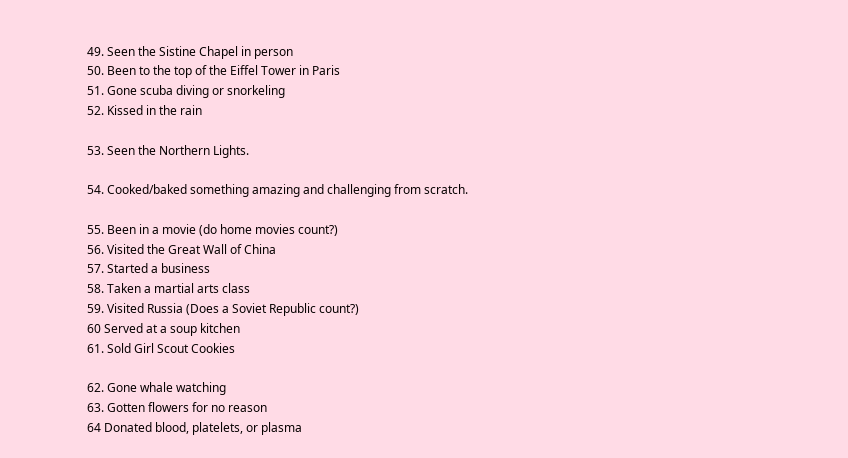49. Seen the Sistine Chapel in person
50. Been to the top of the Eiffel Tower in Paris
51. Gone scuba diving or snorkeling
52. Kissed in the rain

53. Seen the Northern Lights.

54. Cooked/baked something amazing and challenging from scratch.

55. Been in a movie (do home movies count?)
56. Visited the Great Wall of China
57. Started a business
58. Taken a martial arts class
59. Visited Russia (Does a Soviet Republic count?)
60 Served at a soup kitchen
61. Sold Girl Scout Cookies

62. Gone whale watching
63. Gotten flowers for no reason
64 Donated blood, platelets, or plasma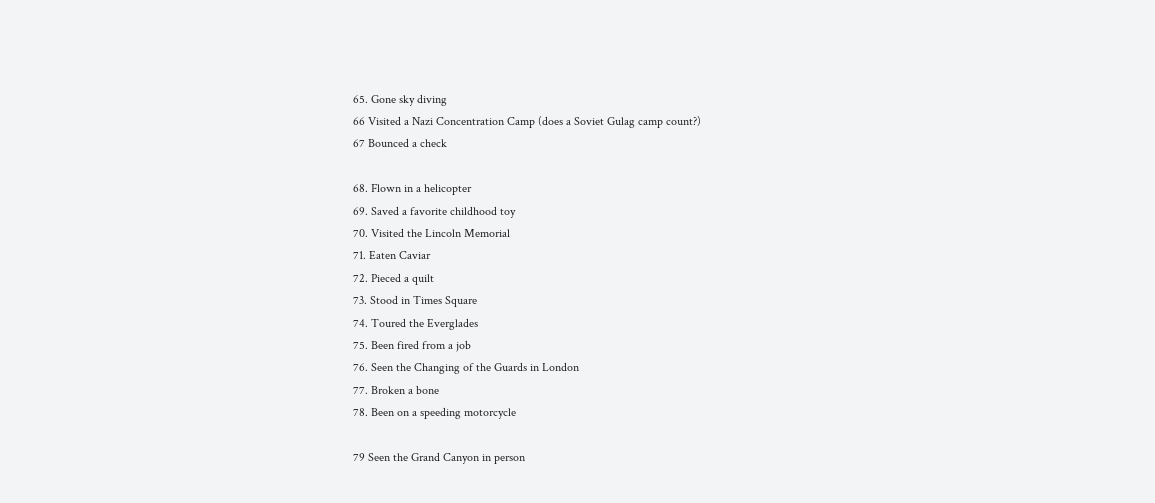65. Gone sky diving
66 Visited a Nazi Concentration Camp (does a Soviet Gulag camp count?)
67 Bounced a check

68. Flown in a helicopter
69. Saved a favorite childhood toy
70. Visited the Lincoln Memorial
71. Eaten Caviar
72. Pieced a quilt
73. Stood in Times Square
74. Toured the Everglades
75. Been fired from a job
76. Seen the Changing of the Guards in London
77. Broken a bone
78. Been on a speeding motorcycle

79 Seen the Grand Canyon in person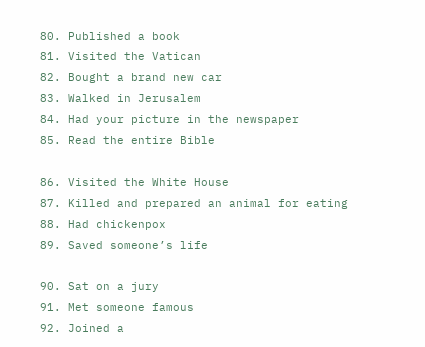80. Published a book
81. Visited the Vatican
82. Bought a brand new car
83. Walked in Jerusalem
84. Had your picture in the newspaper
85. Read the entire Bible

86. Visited the White House
87. Killed and prepared an animal for eating
88. Had chickenpox
89. Saved someone’s life

90. Sat on a jury
91. Met someone famous
92. Joined a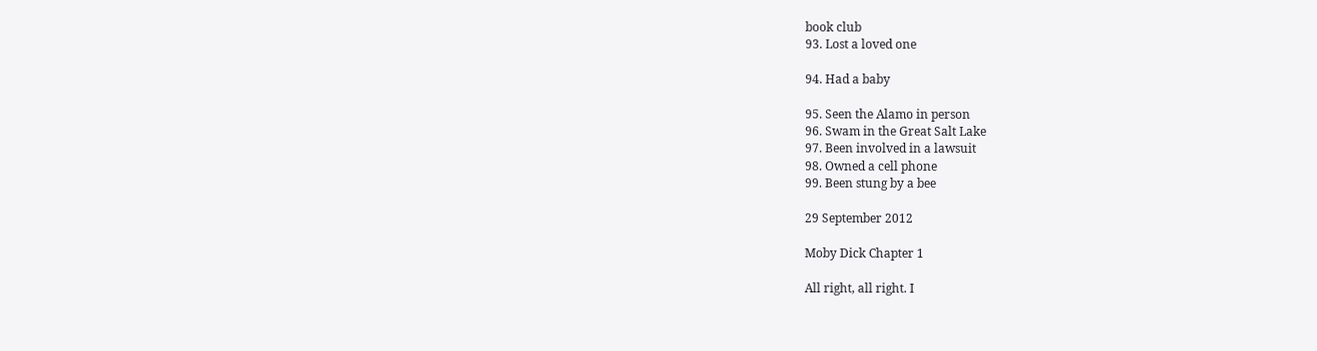book club
93. Lost a loved one

94. Had a baby

95. Seen the Alamo in person
96. Swam in the Great Salt Lake
97. Been involved in a lawsuit
98. Owned a cell phone
99. Been stung by a bee

29 September 2012

Moby Dick Chapter 1

All right, all right. I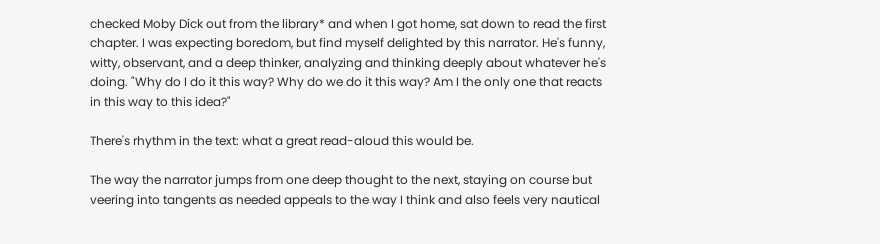checked Moby Dick out from the library* and when I got home, sat down to read the first chapter. I was expecting boredom, but find myself delighted by this narrator. He's funny, witty, observant, and a deep thinker, analyzing and thinking deeply about whatever he's doing. "Why do I do it this way? Why do we do it this way? Am I the only one that reacts in this way to this idea?"

There's rhythm in the text: what a great read-aloud this would be.

The way the narrator jumps from one deep thought to the next, staying on course but veering into tangents as needed appeals to the way I think and also feels very nautical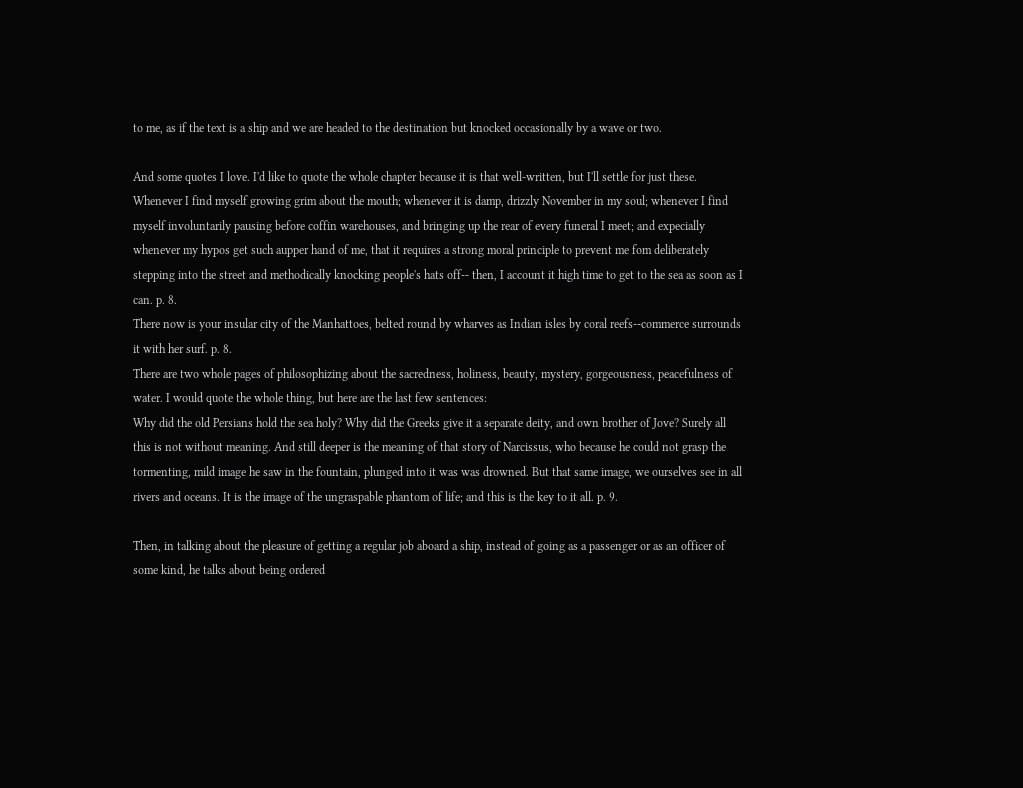to me, as if the text is a ship and we are headed to the destination but knocked occasionally by a wave or two.

And some quotes I love. I'd like to quote the whole chapter because it is that well-written, but I'll settle for just these.
Whenever I find myself growing grim about the mouth; whenever it is damp, drizzly November in my soul; whenever I find myself involuntarily pausing before coffin warehouses, and bringing up the rear of every funeral I meet; and expecially whenever my hypos get such aupper hand of me, that it requires a strong moral principle to prevent me fom deliberately stepping into the street and methodically knocking people's hats off-- then, I account it high time to get to the sea as soon as I can. p. 8.
There now is your insular city of the Manhattoes, belted round by wharves as Indian isles by coral reefs--commerce surrounds it with her surf. p. 8.
There are two whole pages of philosophizing about the sacredness, holiness, beauty, mystery, gorgeousness, peacefulness of water. I would quote the whole thing, but here are the last few sentences:
Why did the old Persians hold the sea holy? Why did the Greeks give it a separate deity, and own brother of Jove? Surely all this is not without meaning. And still deeper is the meaning of that story of Narcissus, who because he could not grasp the tormenting, mild image he saw in the fountain, plunged into it was was drowned. But that same image, we ourselves see in all rivers and oceans. It is the image of the ungraspable phantom of life; and this is the key to it all. p. 9.

Then, in talking about the pleasure of getting a regular job aboard a ship, instead of going as a passenger or as an officer of some kind, he talks about being ordered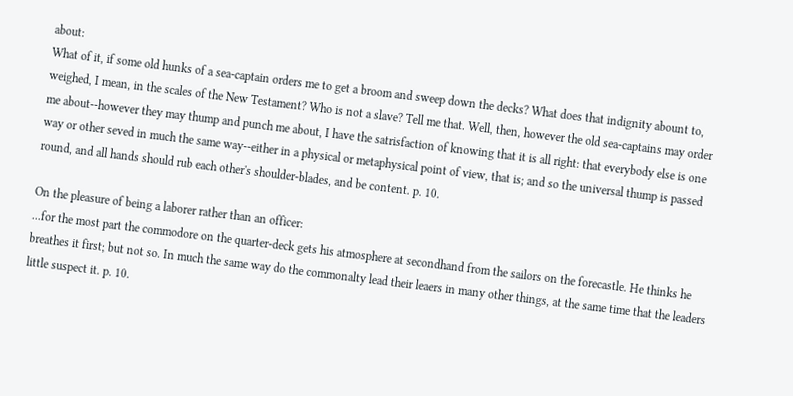about:
What of it, if some old hunks of a sea-captain orders me to get a broom and sweep down the decks? What does that indignity abount to, weighed, I mean, in the scales of the New Testament? Who is not a slave? Tell me that. Well, then, however the old sea-captains may order me about--however they may thump and punch me about, I have the satrisfaction of knowing that it is all right: that everybody else is one way or other seved in much the same way--either in a physical or metaphysical point of view, that is; and so the universal thump is passed round, and all hands should rub each other's shoulder-blades, and be content. p. 10.

On the pleasure of being a laborer rather than an officer:
...for the most part the commodore on the quarter-deck gets his atmosphere at secondhand from the sailors on the forecastle. He thinks he breathes it first; but not so. In much the same way do the commonalty lead their leaers in many other things, at the same time that the leaders little suspect it. p. 10.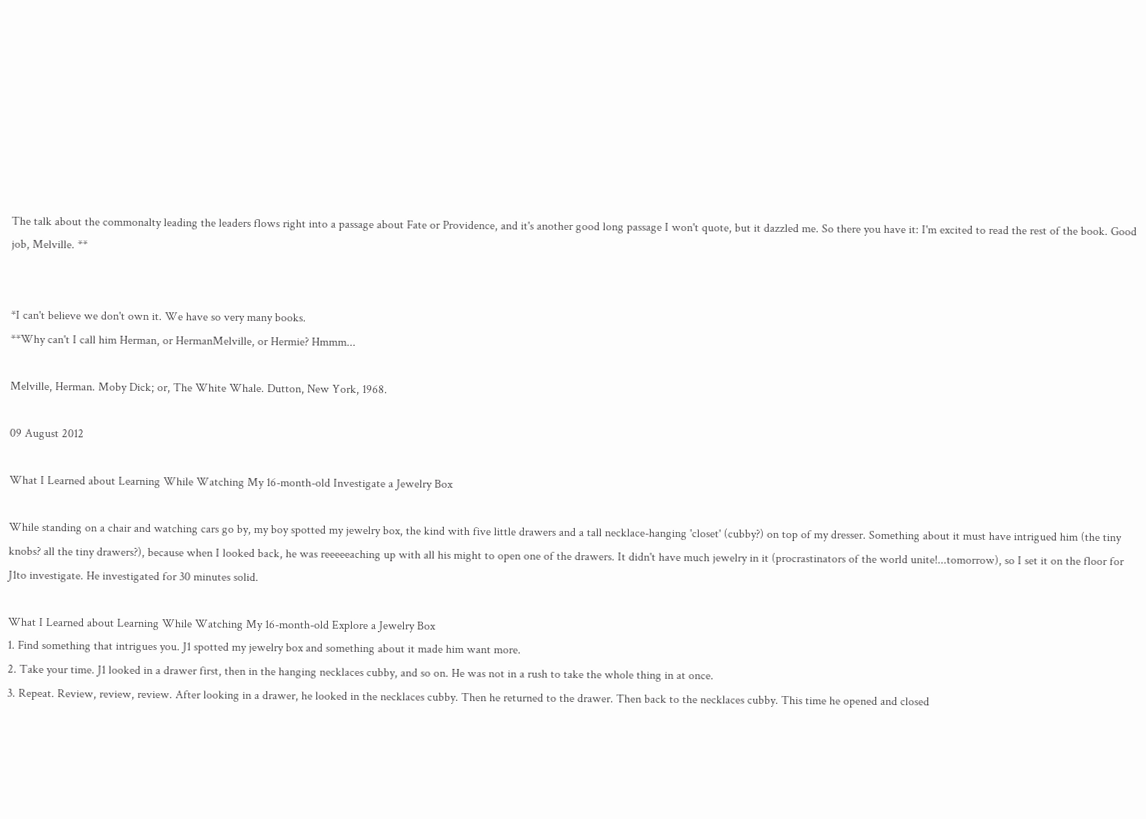The talk about the commonalty leading the leaders flows right into a passage about Fate or Providence, and it's another good long passage I won't quote, but it dazzled me. So there you have it: I'm excited to read the rest of the book. Good job, Melville. **


*I can't believe we don't own it. We have so very many books.
**Why can't I call him Herman, or HermanMelville, or Hermie? Hmmm...

Melville, Herman. Moby Dick; or, The White Whale. Dutton, New York, 1968.

09 August 2012

What I Learned about Learning While Watching My 16-month-old Investigate a Jewelry Box

While standing on a chair and watching cars go by, my boy spotted my jewelry box, the kind with five little drawers and a tall necklace-hanging 'closet' (cubby?) on top of my dresser. Something about it must have intrigued him (the tiny knobs? all the tiny drawers?), because when I looked back, he was reeeeeaching up with all his might to open one of the drawers. It didn't have much jewelry in it (procrastinators of the world unite!...tomorrow), so I set it on the floor for J1to investigate. He investigated for 30 minutes solid.

What I Learned about Learning While Watching My 16-month-old Explore a Jewelry Box
1. Find something that intrigues you. J1 spotted my jewelry box and something about it made him want more.
2. Take your time. J1 looked in a drawer first, then in the hanging necklaces cubby, and so on. He was not in a rush to take the whole thing in at once.
3. Repeat. Review, review, review. After looking in a drawer, he looked in the necklaces cubby. Then he returned to the drawer. Then back to the necklaces cubby. This time he opened and closed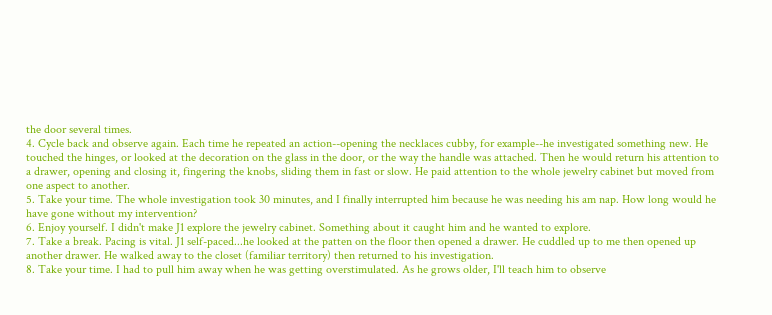the door several times.
4. Cycle back and observe again. Each time he repeated an action--opening the necklaces cubby, for example--he investigated something new. He touched the hinges, or looked at the decoration on the glass in the door, or the way the handle was attached. Then he would return his attention to a drawer, opening and closing it, fingering the knobs, sliding them in fast or slow. He paid attention to the whole jewelry cabinet but moved from one aspect to another.
5. Take your time. The whole investigation took 30 minutes, and I finally interrupted him because he was needing his am nap. How long would he have gone without my intervention?
6. Enjoy yourself. I didn't make J1 explore the jewelry cabinet. Something about it caught him and he wanted to explore.
7. Take a break. Pacing is vital. J1 self-paced...he looked at the patten on the floor then opened a drawer. He cuddled up to me then opened up another drawer. He walked away to the closet (familiar territory) then returned to his investigation.
8. Take your time. I had to pull him away when he was getting overstimulated. As he grows older, I'll teach him to observe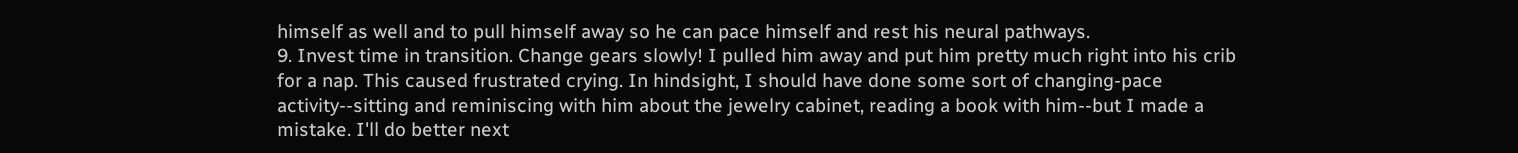himself as well and to pull himself away so he can pace himself and rest his neural pathways.
9. Invest time in transition. Change gears slowly! I pulled him away and put him pretty much right into his crib for a nap. This caused frustrated crying. In hindsight, I should have done some sort of changing-pace activity--sitting and reminiscing with him about the jewelry cabinet, reading a book with him--but I made a mistake. I'll do better next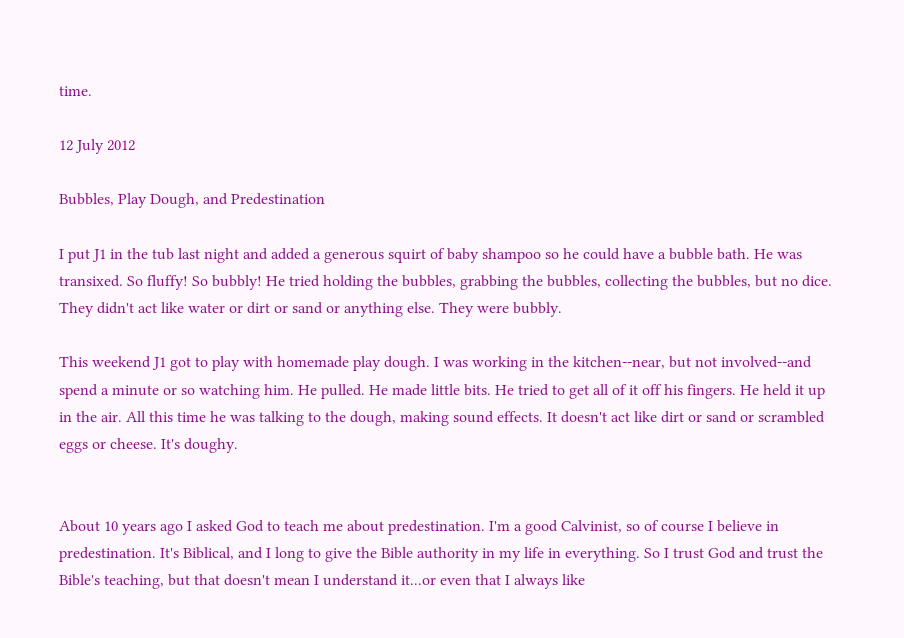time.

12 July 2012

Bubbles, Play Dough, and Predestination

I put J1 in the tub last night and added a generous squirt of baby shampoo so he could have a bubble bath. He was transixed. So fluffy! So bubbly! He tried holding the bubbles, grabbing the bubbles, collecting the bubbles, but no dice. They didn't act like water or dirt or sand or anything else. They were bubbly.

This weekend J1 got to play with homemade play dough. I was working in the kitchen--near, but not involved--and spend a minute or so watching him. He pulled. He made little bits. He tried to get all of it off his fingers. He held it up in the air. All this time he was talking to the dough, making sound effects. It doesn't act like dirt or sand or scrambled eggs or cheese. It's doughy.


About 10 years ago I asked God to teach me about predestination. I'm a good Calvinist, so of course I believe in predestination. It's Biblical, and I long to give the Bible authority in my life in everything. So I trust God and trust the Bible's teaching, but that doesn't mean I understand it...or even that I always like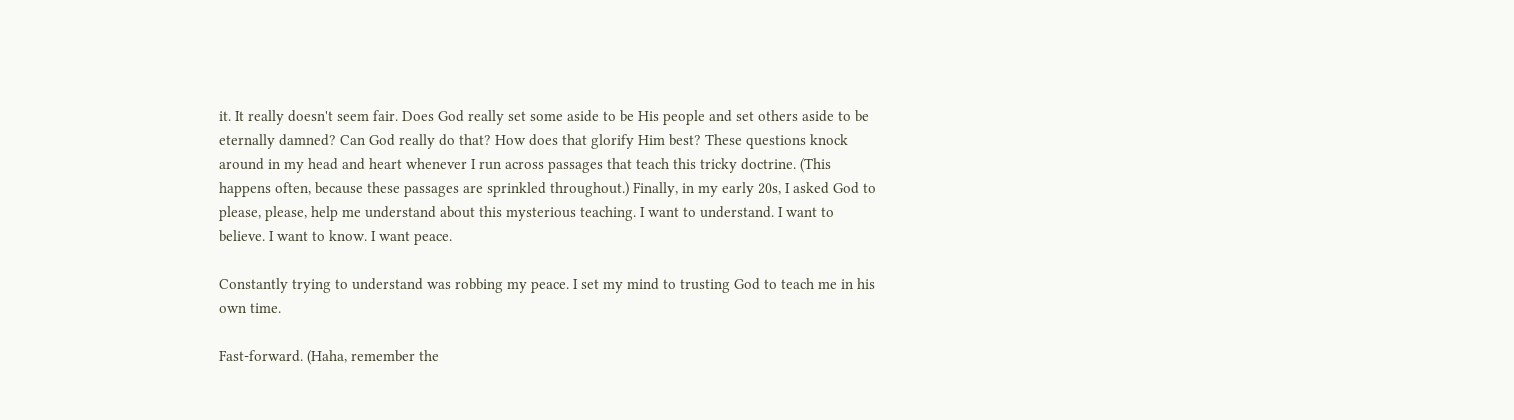it. It really doesn't seem fair. Does God really set some aside to be His people and set others aside to be eternally damned? Can God really do that? How does that glorify Him best? These questions knock around in my head and heart whenever I run across passages that teach this tricky doctrine. (This happens often, because these passages are sprinkled throughout.) Finally, in my early 20s, I asked God to please, please, help me understand about this mysterious teaching. I want to understand. I want to believe. I want to know. I want peace.

Constantly trying to understand was robbing my peace. I set my mind to trusting God to teach me in his own time.

Fast-forward. (Haha, remember the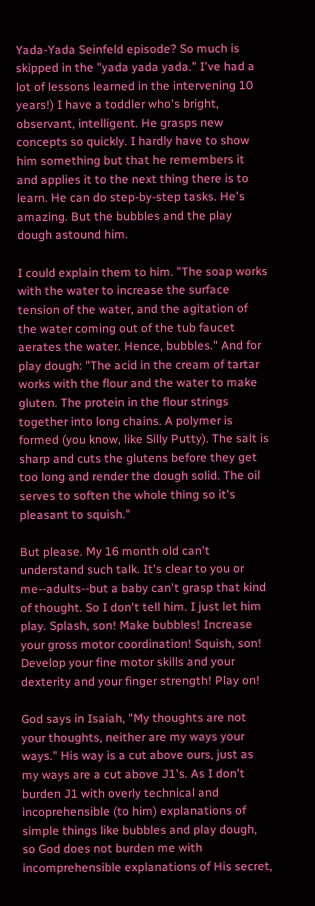Yada-Yada Seinfeld episode? So much is skipped in the "yada yada yada." I've had a lot of lessons learned in the intervening 10 years!) I have a toddler who's bright, observant, intelligent. He grasps new concepts so quickly. I hardly have to show him something but that he remembers it and applies it to the next thing there is to learn. He can do step-by-step tasks. He's amazing. But the bubbles and the play dough astound him.

I could explain them to him. "The soap works with the water to increase the surface tension of the water, and the agitation of the water coming out of the tub faucet aerates the water. Hence, bubbles." And for play dough: "The acid in the cream of tartar works with the flour and the water to make gluten. The protein in the flour strings together into long chains. A polymer is formed (you know, like Silly Putty). The salt is sharp and cuts the glutens before they get too long and render the dough solid. The oil serves to soften the whole thing so it's pleasant to squish."

But please. My 16 month old can't understand such talk. It's clear to you or me--adults--but a baby can't grasp that kind of thought. So I don't tell him. I just let him play. Splash, son! Make bubbles! Increase your gross motor coordination! Squish, son! Develop your fine motor skills and your dexterity and your finger strength! Play on!

God says in Isaiah, "My thoughts are not your thoughts, neither are my ways your ways." His way is a cut above ours, just as my ways are a cut above J1's. As I don't burden J1 with overly technical and incoprehensible (to him) explanations of simple things like bubbles and play dough, so God does not burden me with incomprehensible explanations of His secret,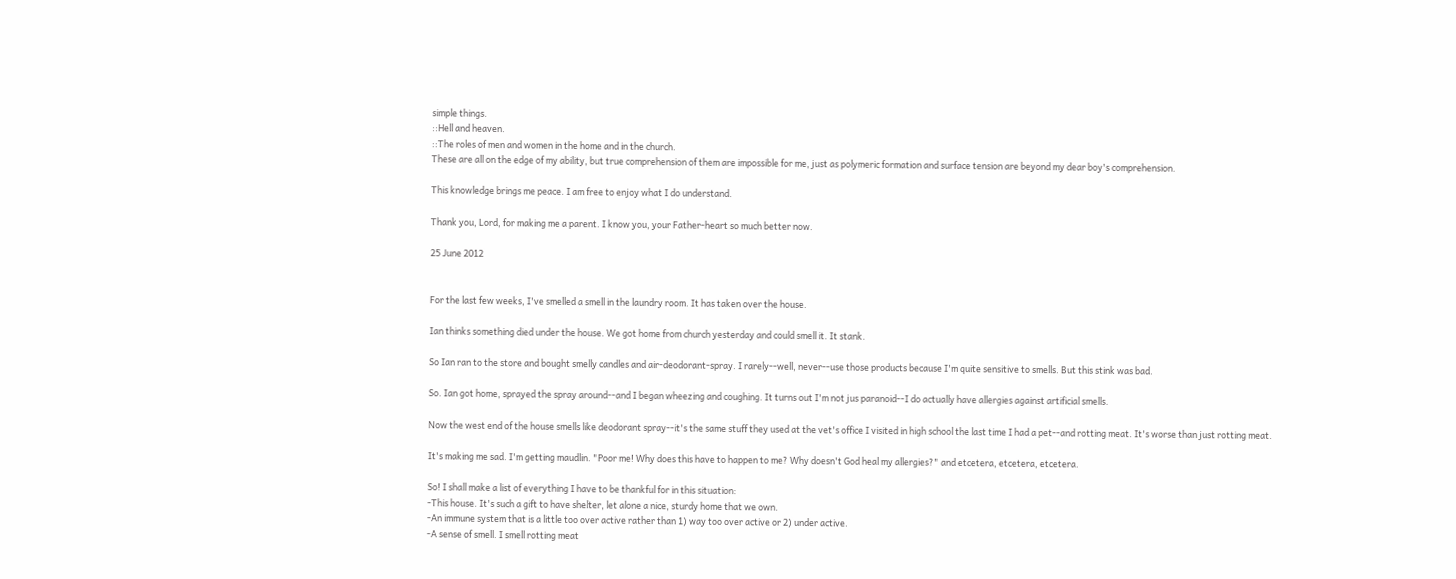simple things.
::Hell and heaven.
::The roles of men and women in the home and in the church.
These are all on the edge of my ability, but true comprehension of them are impossible for me, just as polymeric formation and surface tension are beyond my dear boy's comprehension.

This knowledge brings me peace. I am free to enjoy what I do understand.

Thank you, Lord, for making me a parent. I know you, your Father-heart so much better now.

25 June 2012


For the last few weeks, I've smelled a smell in the laundry room. It has taken over the house.

Ian thinks something died under the house. We got home from church yesterday and could smell it. It stank.

So Ian ran to the store and bought smelly candles and air-deodorant-spray. I rarely--well, never--use those products because I'm quite sensitive to smells. But this stink was bad.

So. Ian got home, sprayed the spray around--and I began wheezing and coughing. It turns out I'm not jus paranoid--I do actually have allergies against artificial smells.

Now the west end of the house smells like deodorant spray--it's the same stuff they used at the vet's office I visited in high school the last time I had a pet--and rotting meat. It's worse than just rotting meat.

It's making me sad. I'm getting maudlin. "Poor me! Why does this have to happen to me? Why doesn't God heal my allergies?" and etcetera, etcetera, etcetera.

So! I shall make a list of everything I have to be thankful for in this situation:
-This house. It's such a gift to have shelter, let alone a nice, sturdy home that we own.
-An immune system that is a little too over active rather than 1) way too over active or 2) under active.
-A sense of smell. I smell rotting meat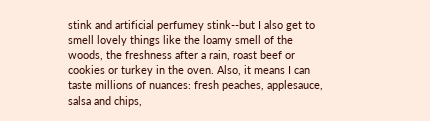stink and artificial perfumey stink--but I also get to smell lovely things like the loamy smell of the woods, the freshness after a rain, roast beef or cookies or turkey in the oven. Also, it means I can taste millions of nuances: fresh peaches, applesauce, salsa and chips,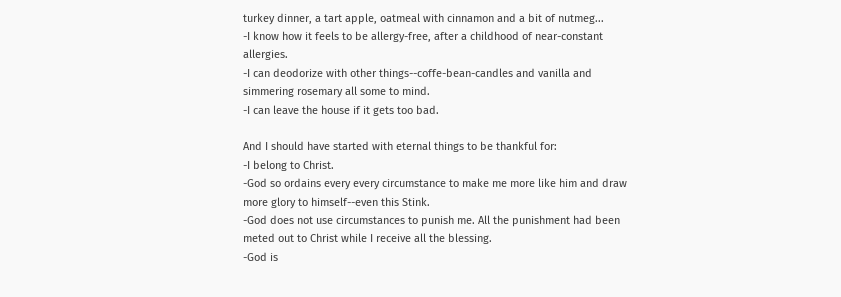turkey dinner, a tart apple, oatmeal with cinnamon and a bit of nutmeg...
-I know how it feels to be allergy-free, after a childhood of near-constant allergies.
-I can deodorize with other things--coffe-bean-candles and vanilla and simmering rosemary all some to mind.
-I can leave the house if it gets too bad.

And I should have started with eternal things to be thankful for:
-I belong to Christ.
-God so ordains every every circumstance to make me more like him and draw more glory to himself--even this Stink.
-God does not use circumstances to punish me. All the punishment had been meted out to Christ while I receive all the blessing.
-God is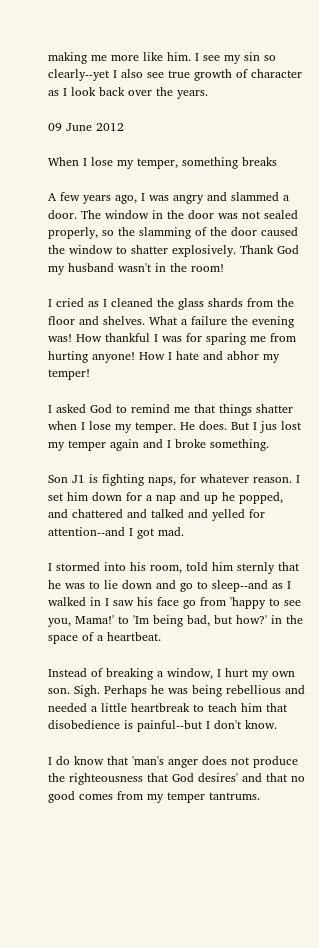making me more like him. I see my sin so clearly--yet I also see true growth of character as I look back over the years.

09 June 2012

When I lose my temper, something breaks

A few years ago, I was angry and slammed a door. The window in the door was not sealed properly, so the slamming of the door caused the window to shatter explosively. Thank God my husband wasn't in the room!

I cried as I cleaned the glass shards from the floor and shelves. What a failure the evening was! How thankful I was for sparing me from hurting anyone! How I hate and abhor my temper!

I asked God to remind me that things shatter when I lose my temper. He does. But I jus lost my temper again and I broke something.

Son J1 is fighting naps, for whatever reason. I set him down for a nap and up he popped, and chattered and talked and yelled for attention--and I got mad.

I stormed into his room, told him sternly that he was to lie down and go to sleep--and as I walked in I saw his face go from 'happy to see you, Mama!' to 'Im being bad, but how?' in the space of a heartbeat.

Instead of breaking a window, I hurt my own son. Sigh. Perhaps he was being rebellious and needed a little heartbreak to teach him that disobedience is painful--but I don't know.

I do know that 'man's anger does not produce the righteousness that God desires' and that no good comes from my temper tantrums.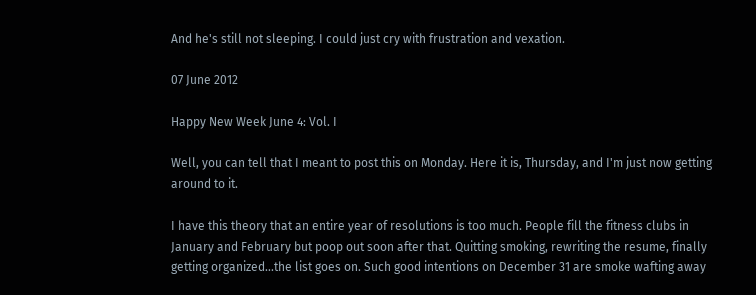And he's still not sleeping. I could just cry with frustration and vexation.

07 June 2012

Happy New Week June 4: Vol. I

Well, you can tell that I meant to post this on Monday. Here it is, Thursday, and I'm just now getting around to it.

I have this theory that an entire year of resolutions is too much. People fill the fitness clubs in January and February but poop out soon after that. Quitting smoking, rewriting the resume, finally getting organized...the list goes on. Such good intentions on December 31 are smoke wafting away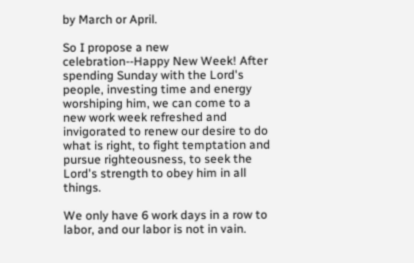by March or April.

So I propose a new celebration--Happy New Week! After spending Sunday with the Lord's people, investing time and energy worshiping him, we can come to a new work week refreshed and invigorated to renew our desire to do what is right, to fight temptation and pursue righteousness, to seek the Lord's strength to obey him in all things.

We only have 6 work days in a row to labor, and our labor is not in vain.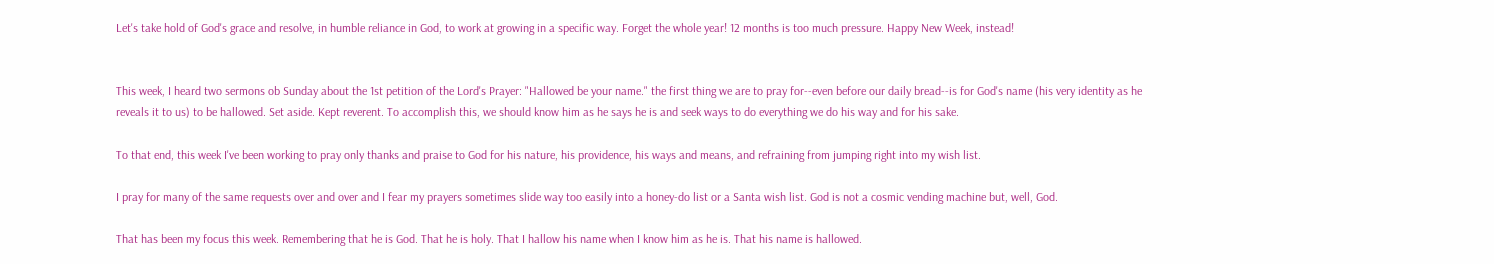Let's take hold of God's grace and resolve, in humble reliance in God, to work at growing in a specific way. Forget the whole year! 12 months is too much pressure. Happy New Week, instead!


This week, I heard two sermons ob Sunday about the 1st petition of the Lord's Prayer: "Hallowed be your name." the first thing we are to pray for--even before our daily bread--is for God's name (his very identity as he reveals it to us) to be hallowed. Set aside. Kept reverent. To accomplish this, we should know him as he says he is and seek ways to do everything we do his way and for his sake.

To that end, this week I've been working to pray only thanks and praise to God for his nature, his providence, his ways and means, and refraining from jumping right into my wish list.

I pray for many of the same requests over and over and I fear my prayers sometimes slide way too easily into a honey-do list or a Santa wish list. God is not a cosmic vending machine but, well, God.

That has been my focus this week. Remembering that he is God. That he is holy. That I hallow his name when I know him as he is. That his name is hallowed.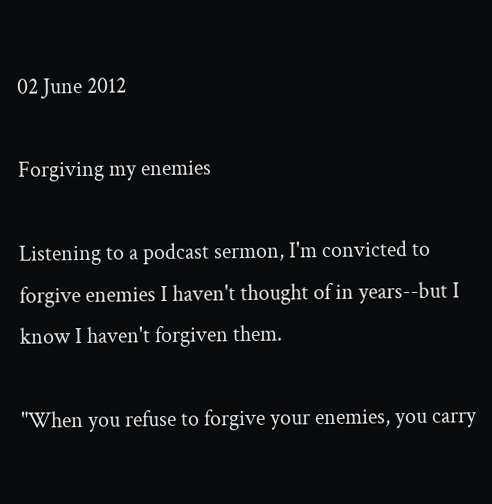02 June 2012

Forgiving my enemies

Listening to a podcast sermon, I'm convicted to forgive enemies I haven't thought of in years--but I know I haven't forgiven them.

"When you refuse to forgive your enemies, you carry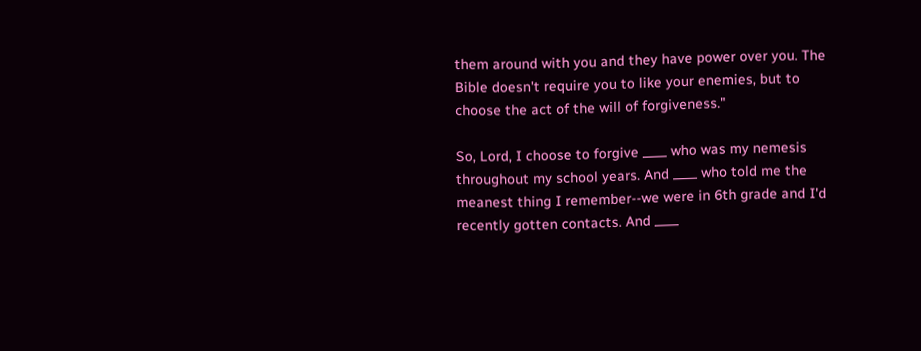them around with you and they have power over you. The Bible doesn't require you to like your enemies, but to choose the act of the will of forgiveness."

So, Lord, I choose to forgive ____ who was my nemesis throughout my school years. And ____ who told me the meanest thing I remember--we were in 6th grade and I'd recently gotten contacts. And ____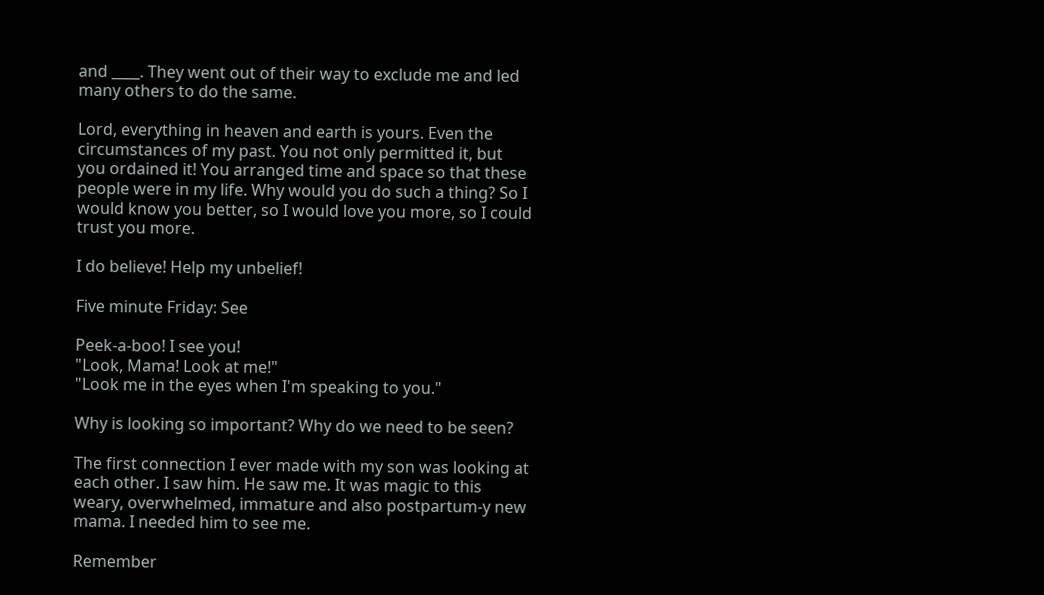and ____. They went out of their way to exclude me and led many others to do the same.

Lord, everything in heaven and earth is yours. Even the circumstances of my past. You not only permitted it, but you ordained it! You arranged time and space so that these people were in my life. Why would you do such a thing? So I would know you better, so I would love you more, so I could trust you more.

I do believe! Help my unbelief!

Five minute Friday: See

Peek-a-boo! I see you!
"Look, Mama! Look at me!"
"Look me in the eyes when I'm speaking to you."

Why is looking so important? Why do we need to be seen?

The first connection I ever made with my son was looking at each other. I saw him. He saw me. It was magic to this weary, overwhelmed, immature and also postpartum-y new mama. I needed him to see me.

Remember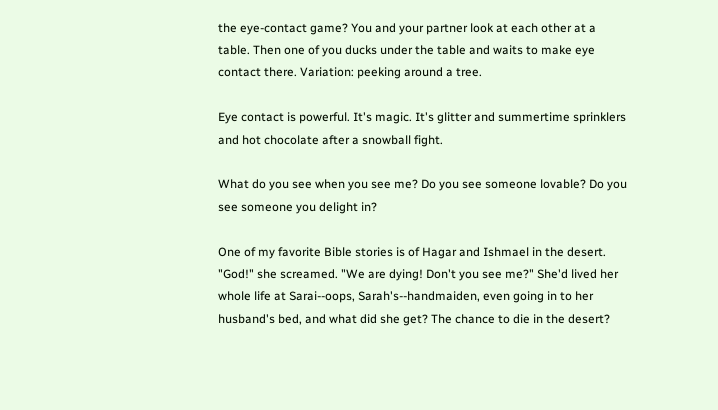the eye-contact game? You and your partner look at each other at a table. Then one of you ducks under the table and waits to make eye contact there. Variation: peeking around a tree.

Eye contact is powerful. It's magic. It's glitter and summertime sprinklers and hot chocolate after a snowball fight.

What do you see when you see me? Do you see someone lovable? Do you see someone you delight in?

One of my favorite Bible stories is of Hagar and Ishmael in the desert. "God!" she screamed. "We are dying! Don't you see me?" She'd lived her whole life at Sarai--oops, Sarah's--handmaiden, even going in to her husband's bed, and what did she get? The chance to die in the desert?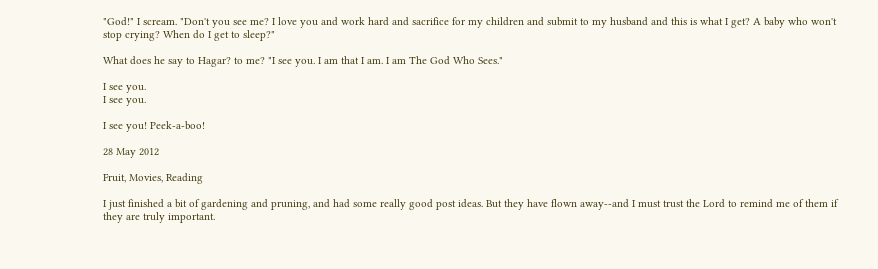"God!" I scream. "Don't you see me? I love you and work hard and sacrifice for my children and submit to my husband and this is what I get? A baby who won't stop crying? When do I get to sleep?"

What does he say to Hagar? to me? "I see you. I am that I am. I am The God Who Sees."

I see you.
I see you.

I see you! Peek-a-boo!

28 May 2012

Fruit, Movies, Reading

I just finished a bit of gardening and pruning, and had some really good post ideas. But they have flown away--and I must trust the Lord to remind me of them if they are truly important.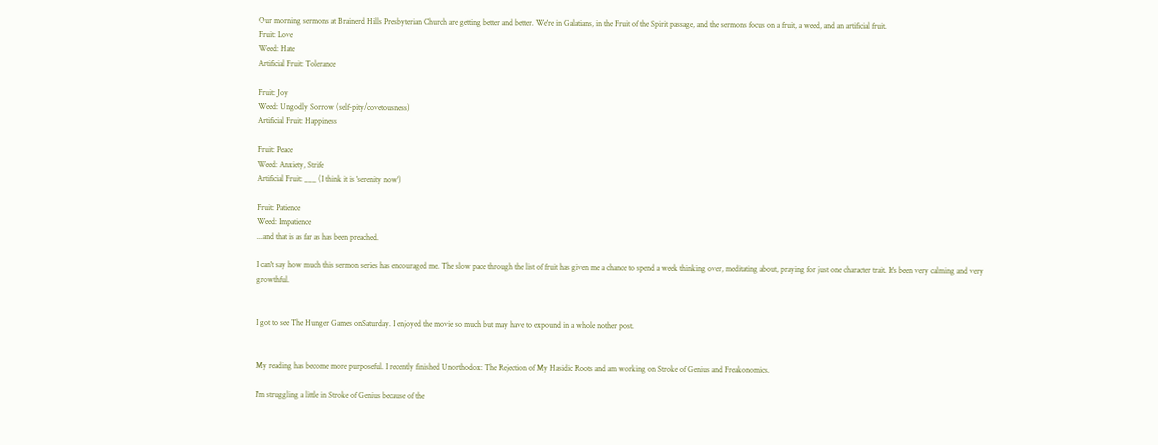Our morning sermons at Brainerd Hills Presbyterian Church are getting better and better. We're in Galatians, in the Fruit of the Spirit passage, and the sermons focus on a fruit, a weed, and an artificial fruit.
Fruit: Love
Weed: Hate
Artificial Fruit: Tolerance

Fruit: Joy
Weed: Ungodly Sorrow (self-pity/covetousness)
Artificial Fruit: Happiness

Fruit: Peace
Weed: Anxiety, Strife
Artificial Fruit: ___ (I think it is 'serenity now')

Fruit: Patience
Weed: Impatience
...and that is as far as has been preached.

I can't say how much this sermon series has encouraged me. The slow pace through the list of fruit has given me a chance to spend a week thinking over, meditating about, praying for just one character trait. It's been very calming and very growthful.


I got to see The Hunger Games onSaturday. I enjoyed the movie so much but may have to expound in a whole nother post.


My reading has become more purposeful. I recently finished Unorthodox: The Rejection of My Hasidic Roots and am working on Stroke of Genius and Freakonomics.

I'm struggling a little in Stroke of Genius because of the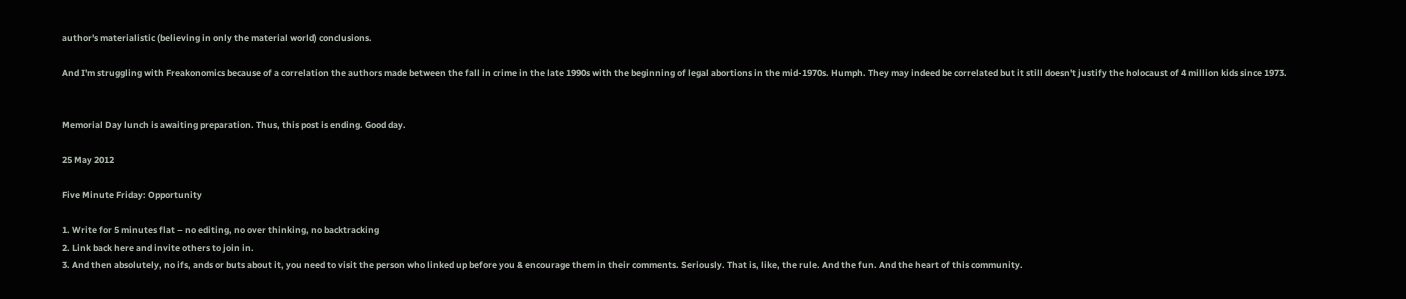author's materialistic (believing in only the material world) conclusions.

And I'm struggling with Freakonomics because of a correlation the authors made between the fall in crime in the late 1990s with the beginning of legal abortions in the mid-1970s. Humph. They may indeed be correlated but it still doesn't justify the holocaust of 4 million kids since 1973.


Memorial Day lunch is awaiting preparation. Thus, this post is ending. Good day.

25 May 2012

Five Minute Friday: Opportunity

1. Write for 5 minutes flat – no editing, no over thinking, no backtracking
2. Link back here and invite others to join in.
3. And then absolutely, no ifs, ands or buts about it, you need to visit the person who linked up before you & encourage them in their comments. Seriously. That is, like, the rule. And the fun. And the heart of this community.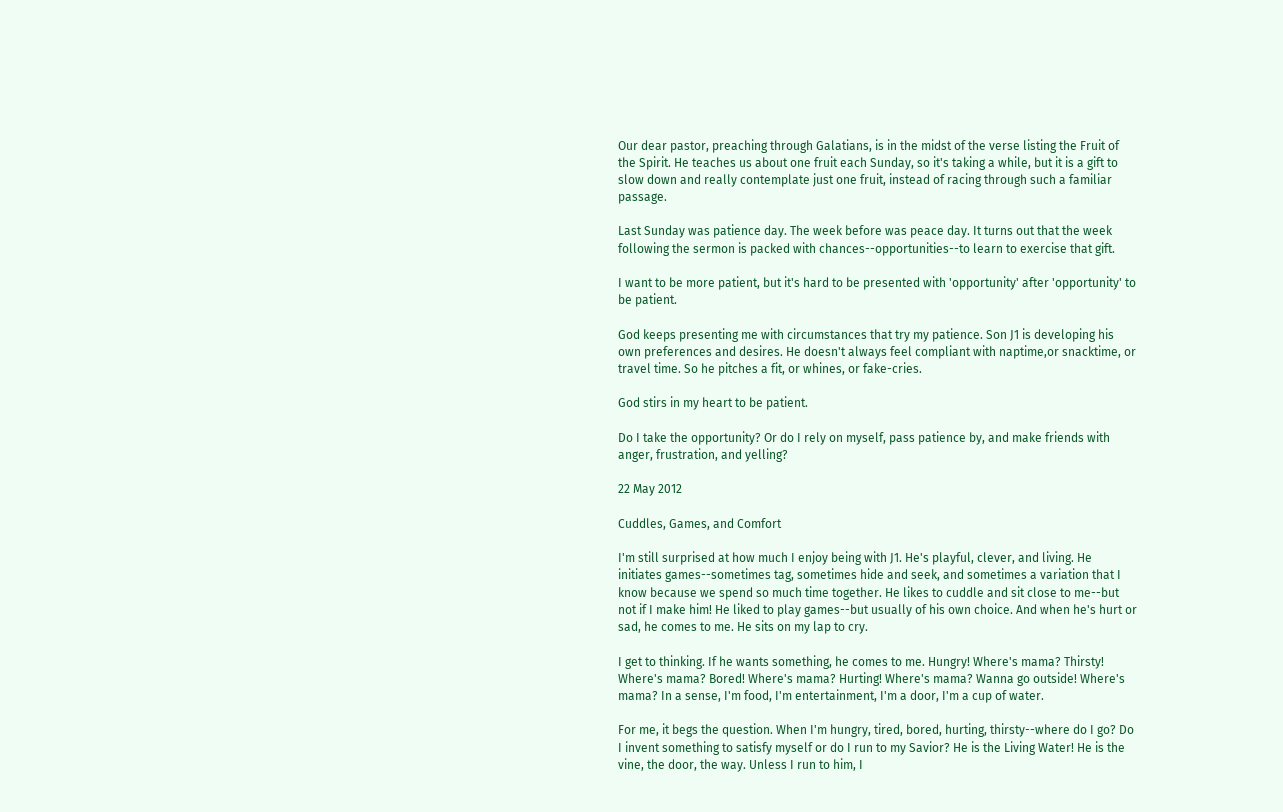Our dear pastor, preaching through Galatians, is in the midst of the verse listing the Fruit of the Spirit. He teaches us about one fruit each Sunday, so it's taking a while, but it is a gift to slow down and really contemplate just one fruit, instead of racing through such a familiar passage.

Last Sunday was patience day. The week before was peace day. It turns out that the week following the sermon is packed with chances--opportunities--to learn to exercise that gift.

I want to be more patient, but it's hard to be presented with 'opportunity' after 'opportunity' to be patient.

God keeps presenting me with circumstances that try my patience. Son J1 is developing his own preferences and desires. He doesn't always feel compliant with naptime,or snacktime, or travel time. So he pitches a fit, or whines, or fake-cries.

God stirs in my heart to be patient.

Do I take the opportunity? Or do I rely on myself, pass patience by, and make friends with anger, frustration, and yelling?

22 May 2012

Cuddles, Games, and Comfort

I'm still surprised at how much I enjoy being with J1. He's playful, clever, and living. He initiates games--sometimes tag, sometimes hide and seek, and sometimes a variation that I know because we spend so much time together. He likes to cuddle and sit close to me--but not if I make him! He liked to play games--but usually of his own choice. And when he's hurt or sad, he comes to me. He sits on my lap to cry.

I get to thinking. If he wants something, he comes to me. Hungry! Where's mama? Thirsty! Where's mama? Bored! Where's mama? Hurting! Where's mama? Wanna go outside! Where's mama? In a sense, I'm food, I'm entertainment, I'm a door, I'm a cup of water.

For me, it begs the question. When I'm hungry, tired, bored, hurting, thirsty--where do I go? Do I invent something to satisfy myself or do I run to my Savior? He is the Living Water! He is the vine, the door, the way. Unless I run to him, I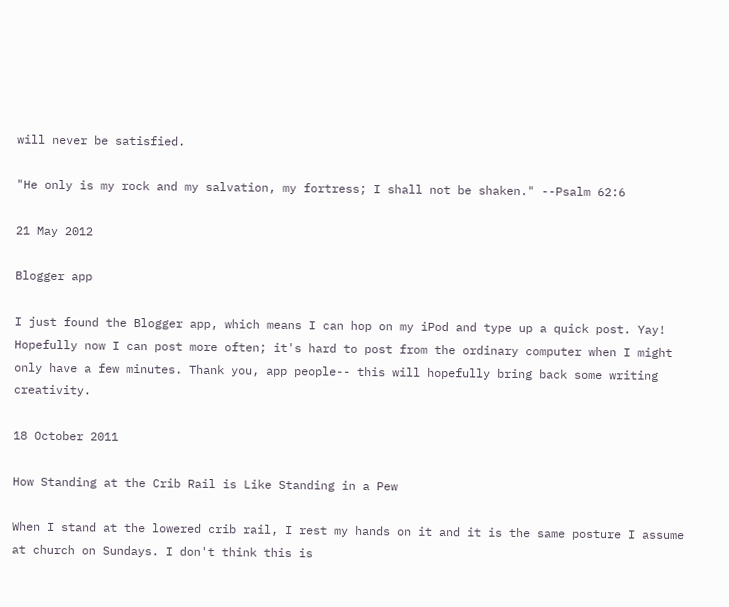will never be satisfied.

"He only is my rock and my salvation, my fortress; I shall not be shaken." --Psalm 62:6

21 May 2012

Blogger app

I just found the Blogger app, which means I can hop on my iPod and type up a quick post. Yay! Hopefully now I can post more often; it's hard to post from the ordinary computer when I might only have a few minutes. Thank you, app people-- this will hopefully bring back some writing creativity.

18 October 2011

How Standing at the Crib Rail is Like Standing in a Pew

When I stand at the lowered crib rail, I rest my hands on it and it is the same posture I assume at church on Sundays. I don't think this is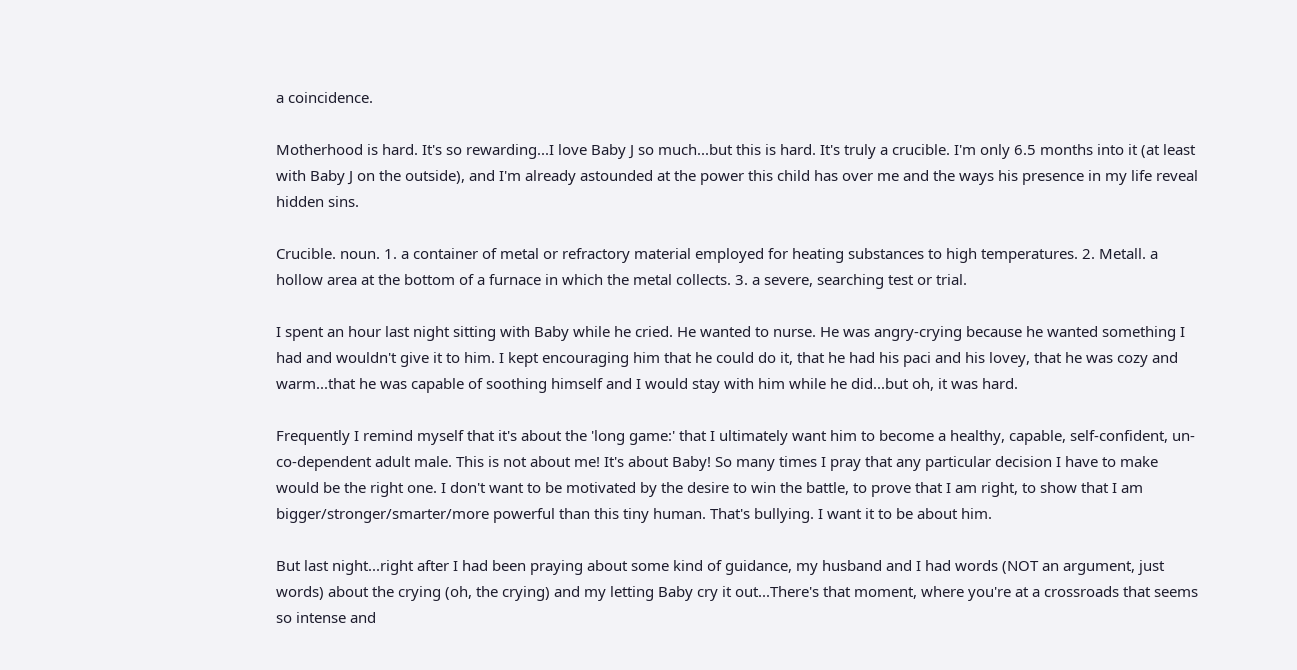a coincidence.

Motherhood is hard. It's so rewarding...I love Baby J so much...but this is hard. It's truly a crucible. I'm only 6.5 months into it (at least with Baby J on the outside), and I'm already astounded at the power this child has over me and the ways his presence in my life reveal hidden sins.

Crucible. noun. 1. a container of metal or refractory material employed for heating substances to high temperatures. 2. Metall. a hollow area at the bottom of a furnace in which the metal collects. 3. a severe, searching test or trial.

I spent an hour last night sitting with Baby while he cried. He wanted to nurse. He was angry-crying because he wanted something I had and wouldn't give it to him. I kept encouraging him that he could do it, that he had his paci and his lovey, that he was cozy and warm...that he was capable of soothing himself and I would stay with him while he did...but oh, it was hard.

Frequently I remind myself that it's about the 'long game:' that I ultimately want him to become a healthy, capable, self-confident, un-co-dependent adult male. This is not about me! It's about Baby! So many times I pray that any particular decision I have to make would be the right one. I don't want to be motivated by the desire to win the battle, to prove that I am right, to show that I am bigger/stronger/smarter/more powerful than this tiny human. That's bullying. I want it to be about him.

But last night...right after I had been praying about some kind of guidance, my husband and I had words (NOT an argument, just words) about the crying (oh, the crying) and my letting Baby cry it out...There's that moment, where you're at a crossroads that seems so intense and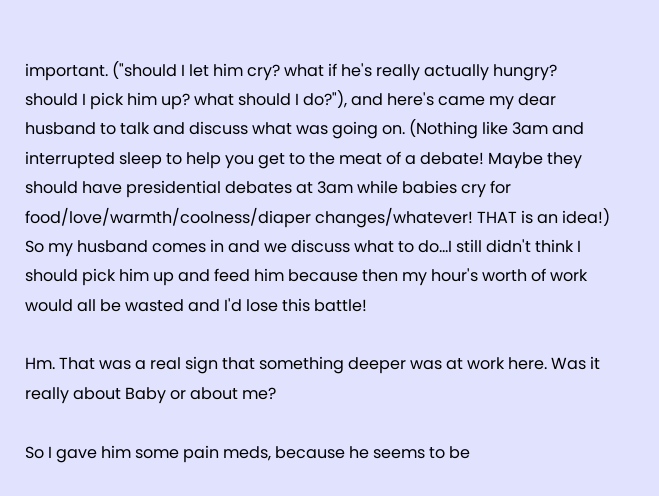important. ("should I let him cry? what if he's really actually hungry? should I pick him up? what should I do?"), and here's came my dear husband to talk and discuss what was going on. (Nothing like 3am and interrupted sleep to help you get to the meat of a debate! Maybe they should have presidential debates at 3am while babies cry for food/love/warmth/coolness/diaper changes/whatever! THAT is an idea!) So my husband comes in and we discuss what to do...I still didn't think I should pick him up and feed him because then my hour's worth of work would all be wasted and I'd lose this battle!

Hm. That was a real sign that something deeper was at work here. Was it really about Baby or about me?

So I gave him some pain meds, because he seems to be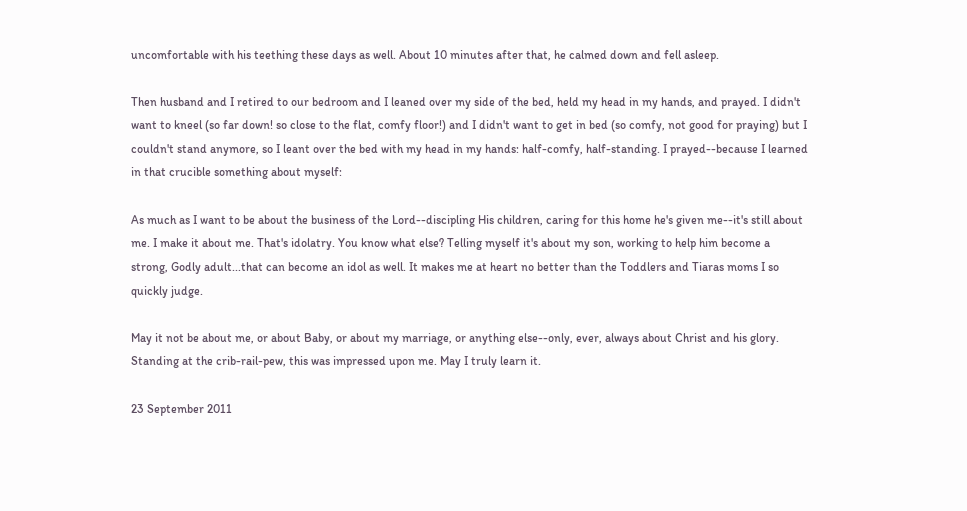uncomfortable with his teething these days as well. About 10 minutes after that, he calmed down and fell asleep.

Then husband and I retired to our bedroom and I leaned over my side of the bed, held my head in my hands, and prayed. I didn't want to kneel (so far down! so close to the flat, comfy floor!) and I didn't want to get in bed (so comfy, not good for praying) but I couldn't stand anymore, so I leant over the bed with my head in my hands: half-comfy, half-standing. I prayed--because I learned in that crucible something about myself:

As much as I want to be about the business of the Lord--discipling His children, caring for this home he's given me--it's still about me. I make it about me. That's idolatry. You know what else? Telling myself it's about my son, working to help him become a strong, Godly adult...that can become an idol as well. It makes me at heart no better than the Toddlers and Tiaras moms I so quickly judge.

May it not be about me, or about Baby, or about my marriage, or anything else--only, ever, always about Christ and his glory. Standing at the crib-rail-pew, this was impressed upon me. May I truly learn it.

23 September 2011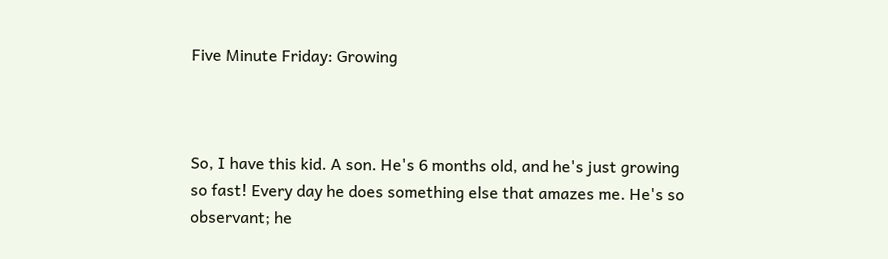Five Minute Friday: Growing



So, I have this kid. A son. He's 6 months old, and he's just growing so fast! Every day he does something else that amazes me. He's so observant; he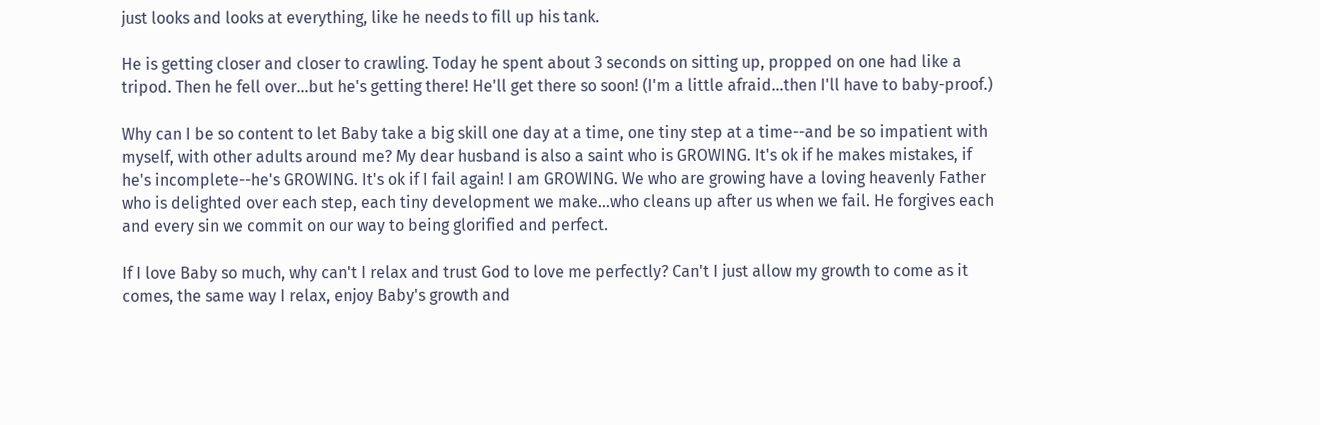just looks and looks at everything, like he needs to fill up his tank.

He is getting closer and closer to crawling. Today he spent about 3 seconds on sitting up, propped on one had like a tripod. Then he fell over...but he's getting there! He'll get there so soon! (I'm a little afraid...then I'll have to baby-proof.)

Why can I be so content to let Baby take a big skill one day at a time, one tiny step at a time--and be so impatient with myself, with other adults around me? My dear husband is also a saint who is GROWING. It's ok if he makes mistakes, if he's incomplete--he's GROWING. It's ok if I fail again! I am GROWING. We who are growing have a loving heavenly Father who is delighted over each step, each tiny development we make...who cleans up after us when we fail. He forgives each and every sin we commit on our way to being glorified and perfect.

If I love Baby so much, why can't I relax and trust God to love me perfectly? Can't I just allow my growth to come as it comes, the same way I relax, enjoy Baby's growth and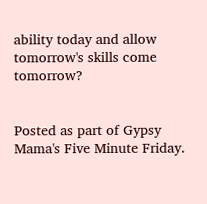ability today and allow tomorrow's skills come tomorrow?


Posted as part of Gypsy Mama's Five Minute Friday.